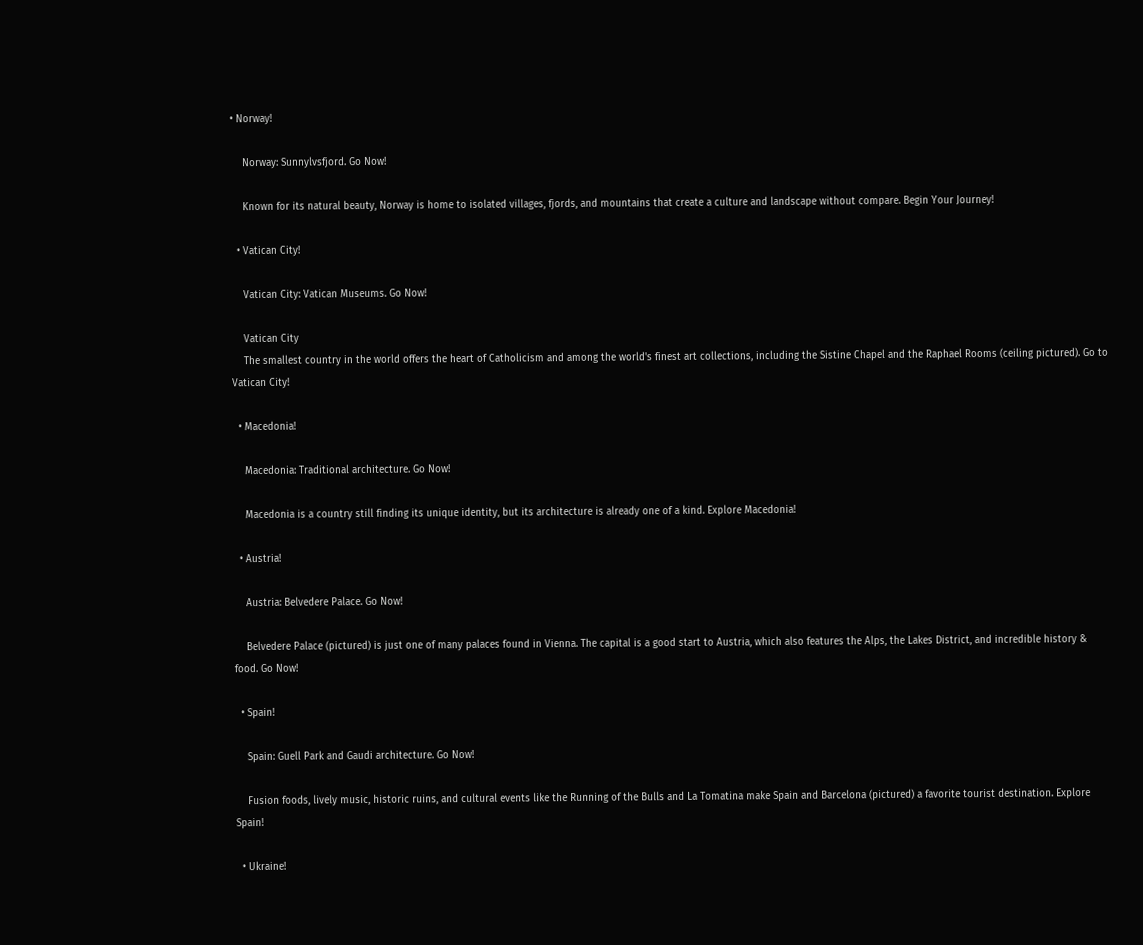• Norway!

    Norway: Sunnylvsfjord. Go Now!

    Known for its natural beauty, Norway is home to isolated villages, fjords, and mountains that create a culture and landscape without compare. Begin Your Journey!

  • Vatican City!

    Vatican City: Vatican Museums. Go Now!

    Vatican City
    The smallest country in the world offers the heart of Catholicism and among the world's finest art collections, including the Sistine Chapel and the Raphael Rooms (ceiling pictured). Go to Vatican City!

  • Macedonia!

    Macedonia: Traditional architecture. Go Now!

    Macedonia is a country still finding its unique identity, but its architecture is already one of a kind. Explore Macedonia!

  • Austria!

    Austria: Belvedere Palace. Go Now!

    Belvedere Palace (pictured) is just one of many palaces found in Vienna. The capital is a good start to Austria, which also features the Alps, the Lakes District, and incredible history & food. Go Now!

  • Spain!

    Spain: Guell Park and Gaudi architecture. Go Now!

    Fusion foods, lively music, historic ruins, and cultural events like the Running of the Bulls and La Tomatina make Spain and Barcelona (pictured) a favorite tourist destination. Explore Spain!

  • Ukraine!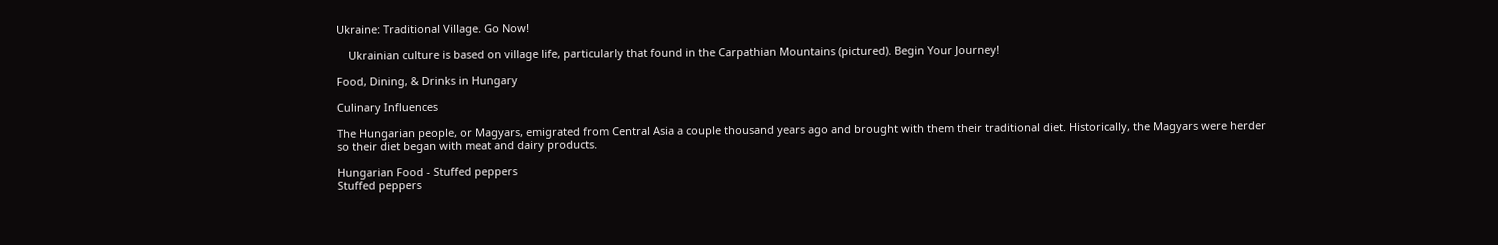Ukraine: Traditional Village. Go Now!

    Ukrainian culture is based on village life, particularly that found in the Carpathian Mountains (pictured). Begin Your Journey!

Food, Dining, & Drinks in Hungary

Culinary Influences

The Hungarian people, or Magyars, emigrated from Central Asia a couple thousand years ago and brought with them their traditional diet. Historically, the Magyars were herder so their diet began with meat and dairy products.

Hungarian Food - Stuffed peppers
Stuffed peppers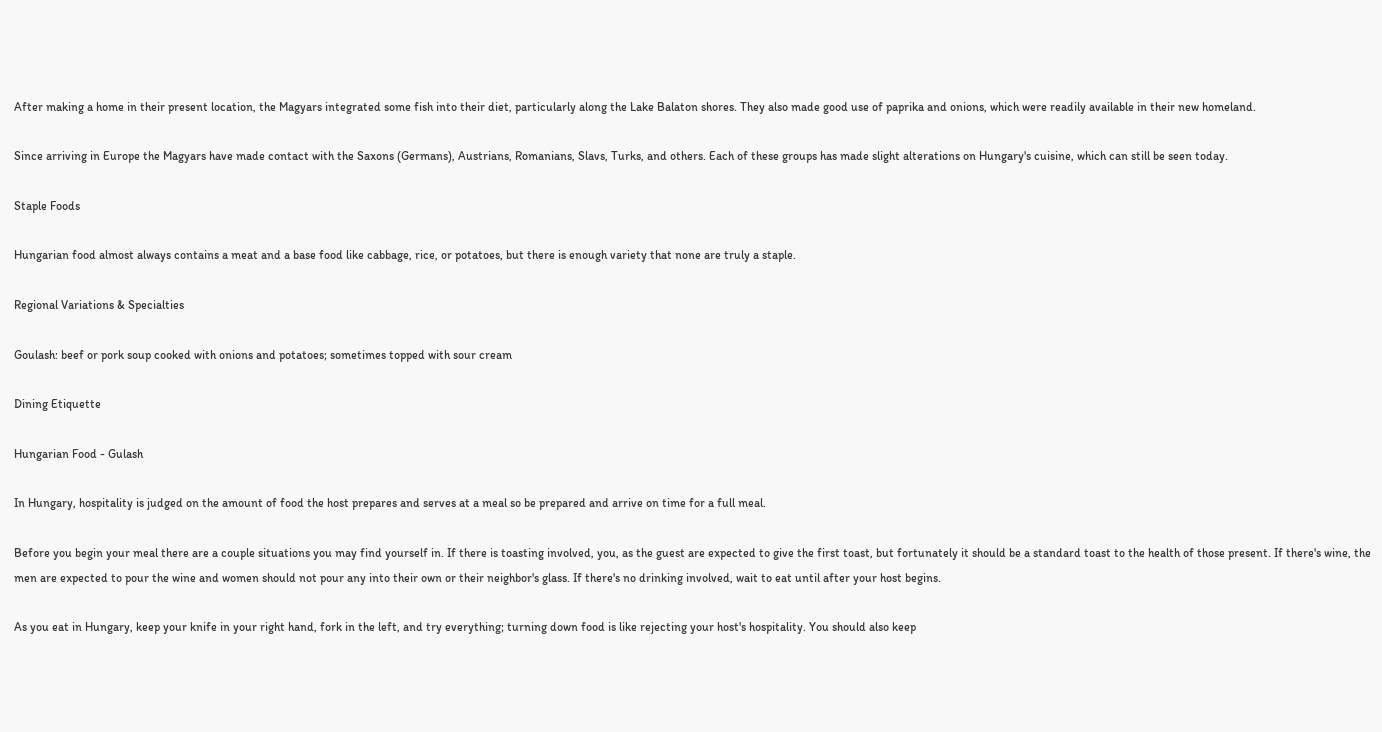After making a home in their present location, the Magyars integrated some fish into their diet, particularly along the Lake Balaton shores. They also made good use of paprika and onions, which were readily available in their new homeland.

Since arriving in Europe the Magyars have made contact with the Saxons (Germans), Austrians, Romanians, Slavs, Turks, and others. Each of these groups has made slight alterations on Hungary's cuisine, which can still be seen today.

Staple Foods

Hungarian food almost always contains a meat and a base food like cabbage, rice, or potatoes, but there is enough variety that none are truly a staple.

Regional Variations & Specialties

Goulash: beef or pork soup cooked with onions and potatoes; sometimes topped with sour cream

Dining Etiquette

Hungarian Food - Gulash

In Hungary, hospitality is judged on the amount of food the host prepares and serves at a meal so be prepared and arrive on time for a full meal.

Before you begin your meal there are a couple situations you may find yourself in. If there is toasting involved, you, as the guest are expected to give the first toast, but fortunately it should be a standard toast to the health of those present. If there's wine, the men are expected to pour the wine and women should not pour any into their own or their neighbor's glass. If there's no drinking involved, wait to eat until after your host begins.

As you eat in Hungary, keep your knife in your right hand, fork in the left, and try everything; turning down food is like rejecting your host's hospitality. You should also keep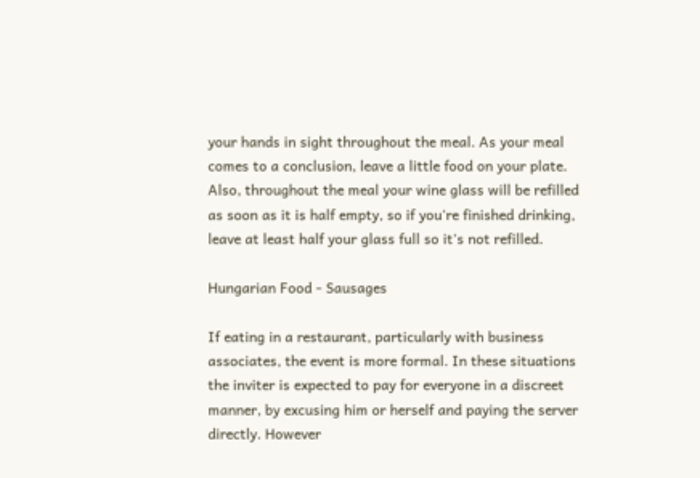your hands in sight throughout the meal. As your meal comes to a conclusion, leave a little food on your plate. Also, throughout the meal your wine glass will be refilled as soon as it is half empty, so if you're finished drinking, leave at least half your glass full so it's not refilled.

Hungarian Food - Sausages

If eating in a restaurant, particularly with business associates, the event is more formal. In these situations the inviter is expected to pay for everyone in a discreet manner, by excusing him or herself and paying the server directly. However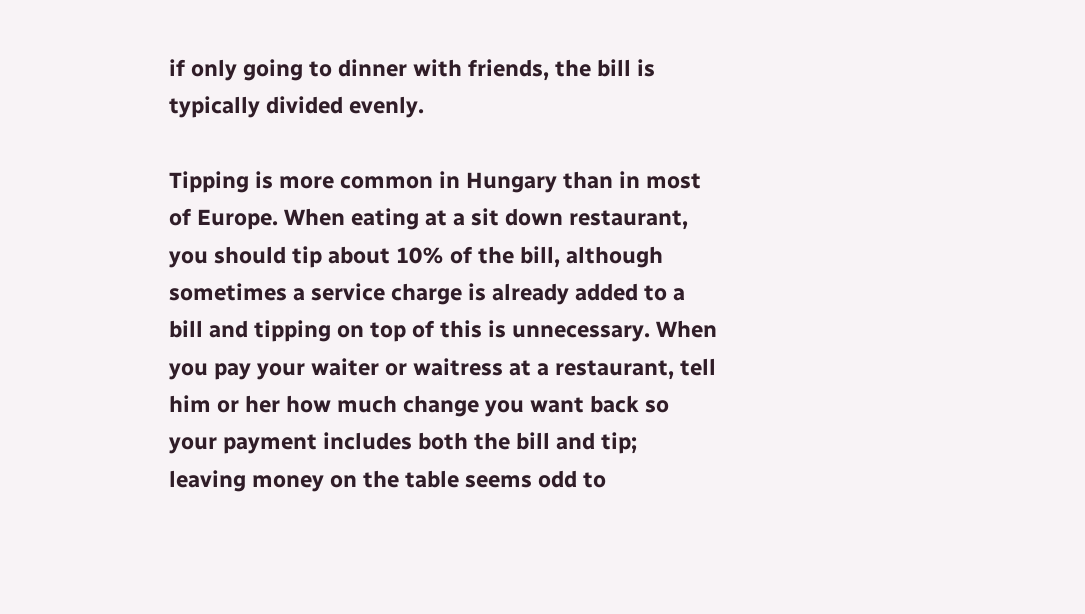if only going to dinner with friends, the bill is typically divided evenly.

Tipping is more common in Hungary than in most of Europe. When eating at a sit down restaurant, you should tip about 10% of the bill, although sometimes a service charge is already added to a bill and tipping on top of this is unnecessary. When you pay your waiter or waitress at a restaurant, tell him or her how much change you want back so your payment includes both the bill and tip; leaving money on the table seems odd to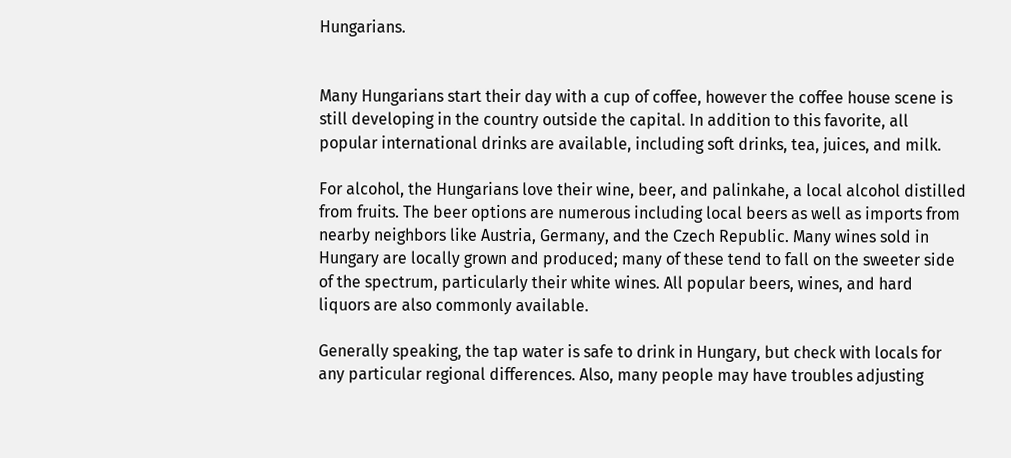Hungarians.


Many Hungarians start their day with a cup of coffee, however the coffee house scene is still developing in the country outside the capital. In addition to this favorite, all popular international drinks are available, including soft drinks, tea, juices, and milk.

For alcohol, the Hungarians love their wine, beer, and palinkahe, a local alcohol distilled from fruits. The beer options are numerous including local beers as well as imports from nearby neighbors like Austria, Germany, and the Czech Republic. Many wines sold in Hungary are locally grown and produced; many of these tend to fall on the sweeter side of the spectrum, particularly their white wines. All popular beers, wines, and hard liquors are also commonly available.

Generally speaking, the tap water is safe to drink in Hungary, but check with locals for any particular regional differences. Also, many people may have troubles adjusting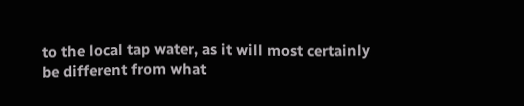to the local tap water, as it will most certainly be different from what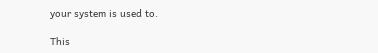your system is used to.

This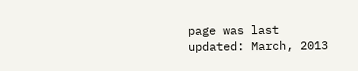page was last updated: March, 2013